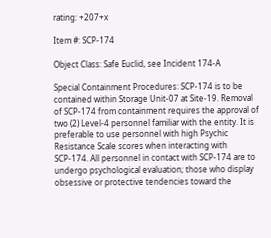rating: +207+x

Item #: SCP-174

Object Class: Safe Euclid, see Incident 174-A

Special Containment Procedures: SCP-174 is to be contained within Storage Unit-07 at Site-19. Removal of SCP-174 from containment requires the approval of two (2) Level-4 personnel familiar with the entity. It is preferable to use personnel with high Psychic Resistance Scale scores when interacting with SCP-174. All personnel in contact with SCP-174 are to undergo psychological evaluation; those who display obsessive or protective tendencies toward the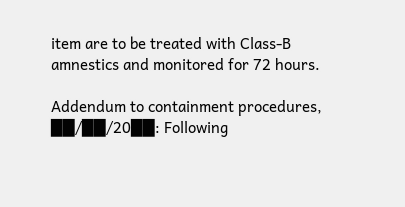item are to be treated with Class-B amnestics and monitored for 72 hours.

Addendum to containment procedures, ██/██/20██: Following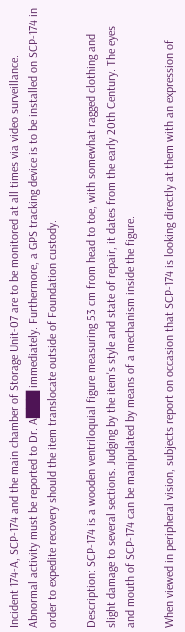Incident 174-A, SCP-174 and the main chamber of Storage Unit-07 are to be monitored at all times via video surveillance. Abnormal activity must be reported to Dr. A███ immediately. Furthermore, a GPS tracking device is to be installed on SCP-174 in order to expedite recovery should the item translocate outside of Foundation custody.

Description: SCP-174 is a wooden ventriloquial figure measuring 53 cm from head to toe, with somewhat ragged clothing and slight damage to several sections. Judging by the item's style and state of repair, it dates from the early 20th Century. The eyes and mouth of SCP-174 can be manipulated by means of a mechanism inside the figure.

When viewed in peripheral vision, subjects report on occasion that SCP-174 is looking directly at them with an expression of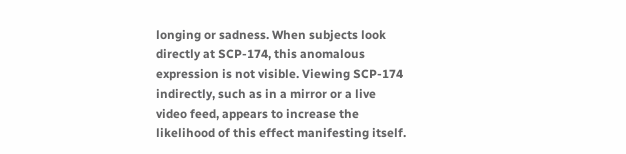longing or sadness. When subjects look directly at SCP-174, this anomalous expression is not visible. Viewing SCP-174 indirectly, such as in a mirror or a live video feed, appears to increase the likelihood of this effect manifesting itself.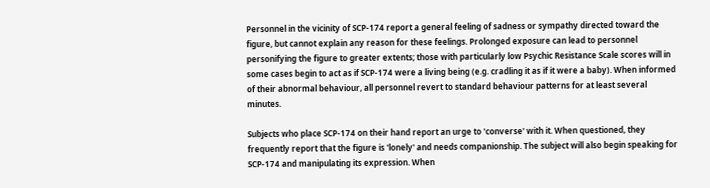Personnel in the vicinity of SCP-174 report a general feeling of sadness or sympathy directed toward the figure, but cannot explain any reason for these feelings. Prolonged exposure can lead to personnel personifying the figure to greater extents; those with particularly low Psychic Resistance Scale scores will in some cases begin to act as if SCP-174 were a living being (e.g. cradling it as if it were a baby). When informed of their abnormal behaviour, all personnel revert to standard behaviour patterns for at least several minutes.

Subjects who place SCP-174 on their hand report an urge to 'converse' with it. When questioned, they frequently report that the figure is 'lonely' and needs companionship. The subject will also begin speaking for SCP-174 and manipulating its expression. When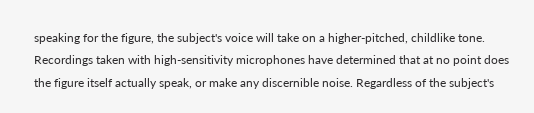speaking for the figure, the subject's voice will take on a higher-pitched, childlike tone. Recordings taken with high-sensitivity microphones have determined that at no point does the figure itself actually speak, or make any discernible noise. Regardless of the subject's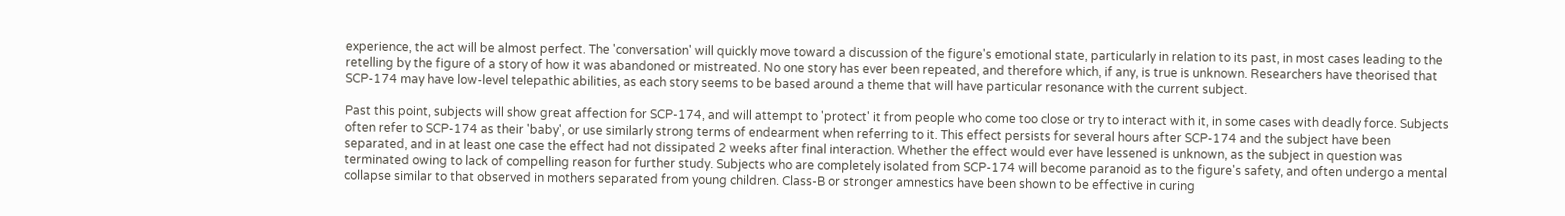experience, the act will be almost perfect. The 'conversation' will quickly move toward a discussion of the figure's emotional state, particularly in relation to its past, in most cases leading to the retelling by the figure of a story of how it was abandoned or mistreated. No one story has ever been repeated, and therefore which, if any, is true is unknown. Researchers have theorised that SCP-174 may have low-level telepathic abilities, as each story seems to be based around a theme that will have particular resonance with the current subject.

Past this point, subjects will show great affection for SCP-174, and will attempt to 'protect' it from people who come too close or try to interact with it, in some cases with deadly force. Subjects often refer to SCP-174 as their 'baby', or use similarly strong terms of endearment when referring to it. This effect persists for several hours after SCP-174 and the subject have been separated, and in at least one case the effect had not dissipated 2 weeks after final interaction. Whether the effect would ever have lessened is unknown, as the subject in question was terminated owing to lack of compelling reason for further study. Subjects who are completely isolated from SCP-174 will become paranoid as to the figure's safety, and often undergo a mental collapse similar to that observed in mothers separated from young children. Class-B or stronger amnestics have been shown to be effective in curing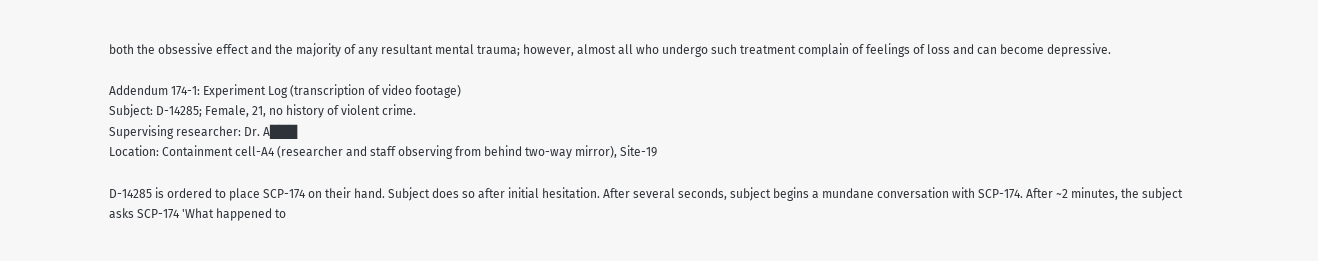both the obsessive effect and the majority of any resultant mental trauma; however, almost all who undergo such treatment complain of feelings of loss and can become depressive.

Addendum 174-1: Experiment Log (transcription of video footage)
Subject: D-14285; Female, 21, no history of violent crime.
Supervising researcher: Dr. A███
Location: Containment cell-A4 (researcher and staff observing from behind two-way mirror), Site-19

D-14285 is ordered to place SCP-174 on their hand. Subject does so after initial hesitation. After several seconds, subject begins a mundane conversation with SCP-174. After ~2 minutes, the subject asks SCP-174 'What happened to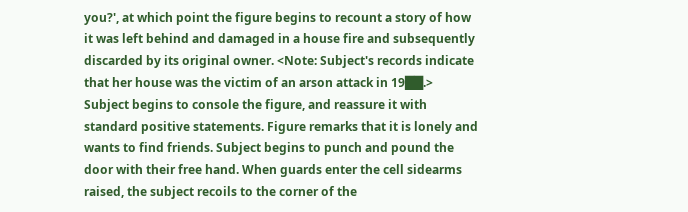you?', at which point the figure begins to recount a story of how it was left behind and damaged in a house fire and subsequently discarded by its original owner. <Note: Subject's records indicate that her house was the victim of an arson attack in 19██.> Subject begins to console the figure, and reassure it with standard positive statements. Figure remarks that it is lonely and wants to find friends. Subject begins to punch and pound the door with their free hand. When guards enter the cell sidearms raised, the subject recoils to the corner of the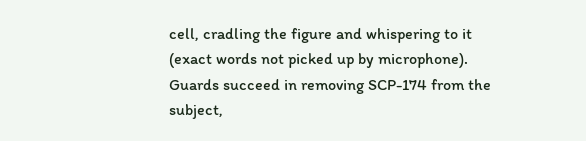cell, cradling the figure and whispering to it (exact words not picked up by microphone). Guards succeed in removing SCP-174 from the subject,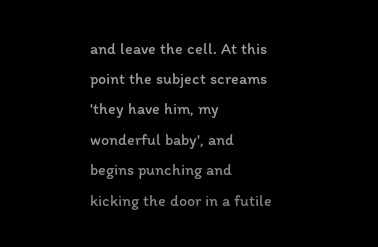and leave the cell. At this point the subject screams 'they have him, my wonderful baby', and begins punching and kicking the door in a futile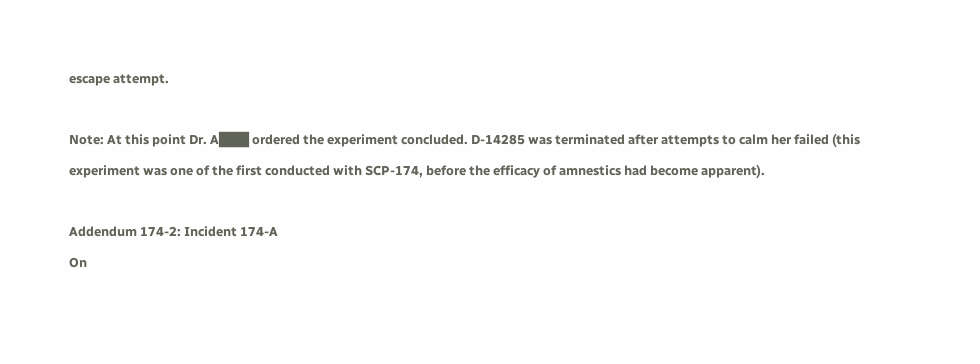escape attempt.

Note: At this point Dr. A███ ordered the experiment concluded. D-14285 was terminated after attempts to calm her failed (this experiment was one of the first conducted with SCP-174, before the efficacy of amnestics had become apparent).

Addendum 174-2: Incident 174-A
On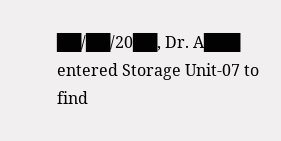██/██/20██, Dr. A███ entered Storage Unit-07 to find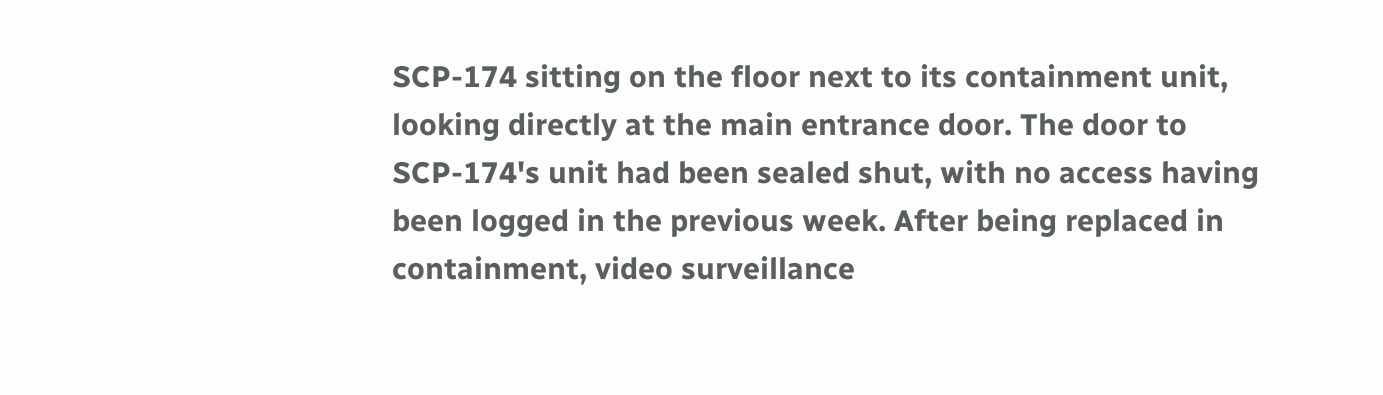SCP-174 sitting on the floor next to its containment unit, looking directly at the main entrance door. The door to SCP-174's unit had been sealed shut, with no access having been logged in the previous week. After being replaced in containment, video surveillance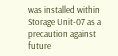was installed within Storage Unit-07 as a precaution against future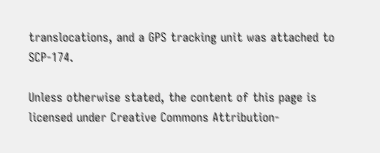translocations, and a GPS tracking unit was attached to SCP-174.

Unless otherwise stated, the content of this page is licensed under Creative Commons Attribution-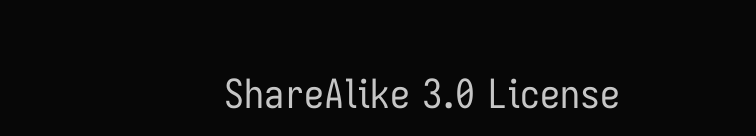ShareAlike 3.0 License